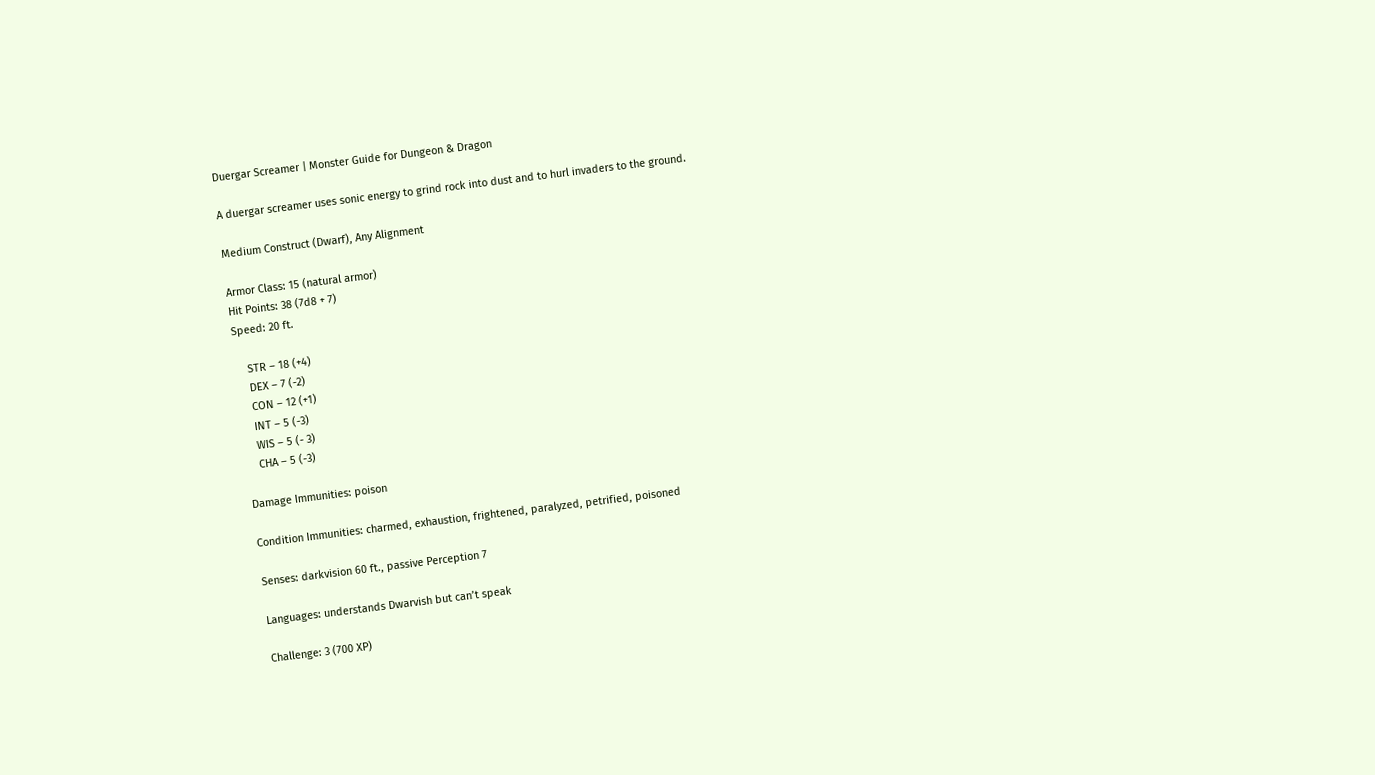Duergar Screamer | Monster Guide for Dungeon & Dragon

A duergar screamer uses sonic energy to grind rock into dust and to hurl invaders to the ground.

Medium Construct (Dwarf), Any Alignment

Armor Class: 15 (natural armor)
Hit Points: 38 (7d8 + 7)
Speed: 20 ft.

    STR – 18 (+4)
    DEX – 7 (-2)
    CON – 12 (+1)
    INT – 5 (-3)
    WIS – 5 (- 3)
    CHA – 5 (-3)

Damage Immunities: poison

Condition Immunities: charmed, exhaustion, frightened, paralyzed, petrified, poisoned

Senses: darkvision 60 ft., passive Perception 7

Languages: understands Dwarvish but can’t speak

Challenge: 3 (700 XP)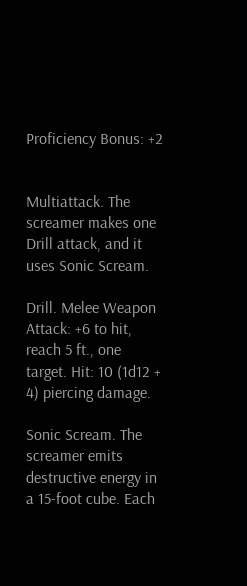Proficiency Bonus: +2


Multiattack. The screamer makes one Drill attack, and it uses Sonic Scream.

Drill. Melee Weapon Attack: +6 to hit, reach 5 ft., one target. Hit: 10 (1d12 + 4) piercing damage.

Sonic Scream. The screamer emits destructive energy in a 15-foot cube. Each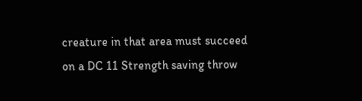creature in that area must succeed on a DC 11 Strength saving throw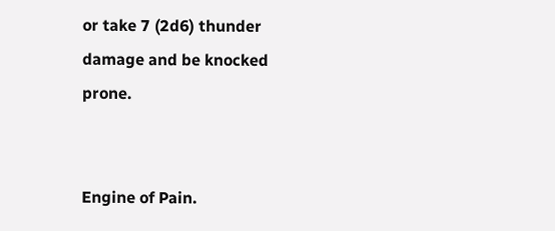or take 7 (2d6) thunder damage and be knocked prone.


Engine of Pain.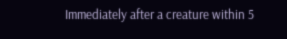Immediately after a creature within 5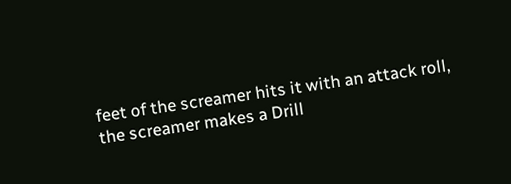feet of the screamer hits it with an attack roll, the screamer makes a Drill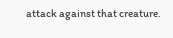attack against that creature.